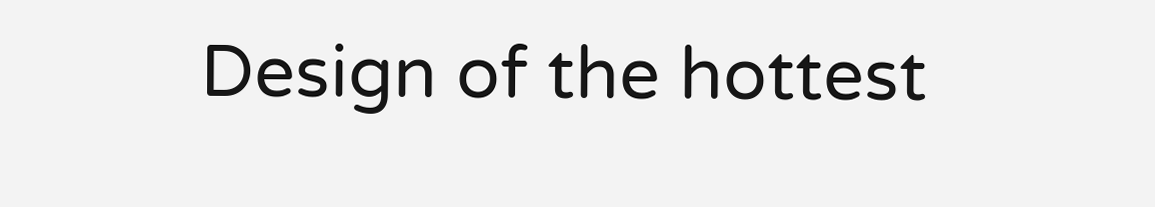Design of the hottest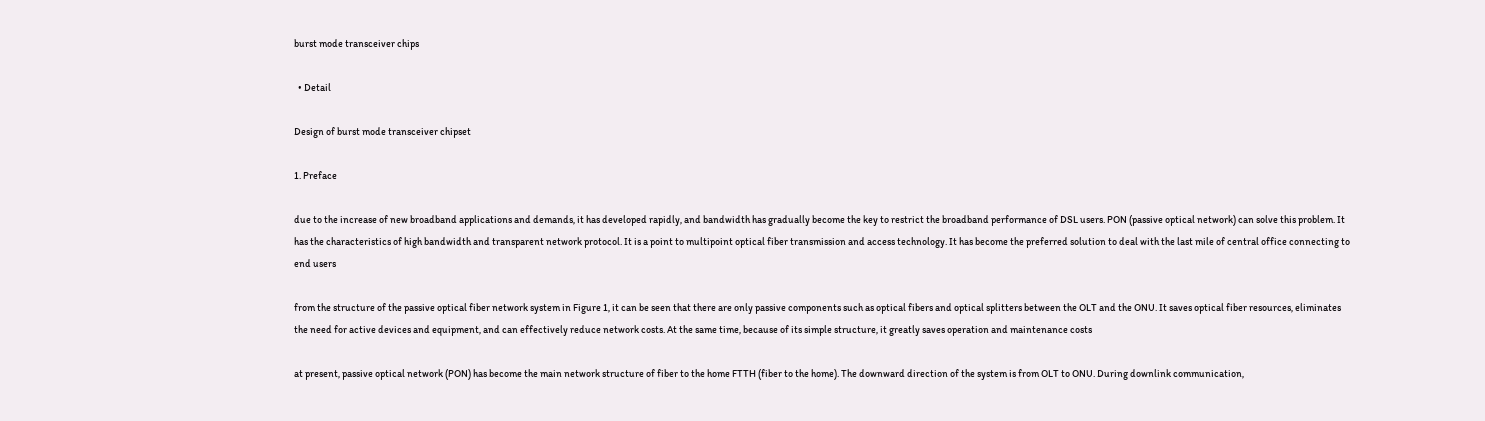burst mode transceiver chips

  • Detail

Design of burst mode transceiver chipset

1. Preface

due to the increase of new broadband applications and demands, it has developed rapidly, and bandwidth has gradually become the key to restrict the broadband performance of DSL users. PON (passive optical network) can solve this problem. It has the characteristics of high bandwidth and transparent network protocol. It is a point to multipoint optical fiber transmission and access technology. It has become the preferred solution to deal with the last mile of central office connecting to end users

from the structure of the passive optical fiber network system in Figure 1, it can be seen that there are only passive components such as optical fibers and optical splitters between the OLT and the ONU. It saves optical fiber resources, eliminates the need for active devices and equipment, and can effectively reduce network costs. At the same time, because of its simple structure, it greatly saves operation and maintenance costs

at present, passive optical network (PON) has become the main network structure of fiber to the home FTTH (fiber to the home). The downward direction of the system is from OLT to ONU. During downlink communication,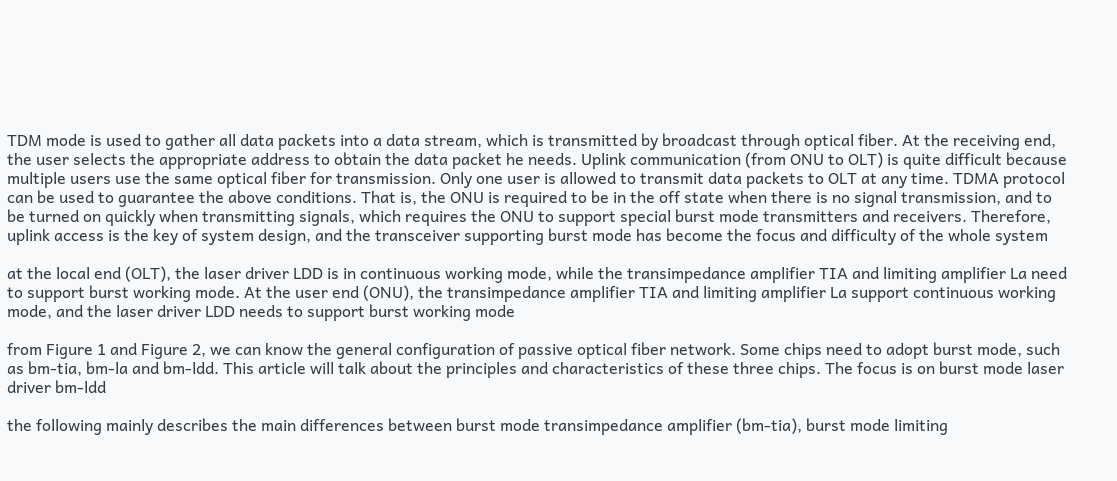TDM mode is used to gather all data packets into a data stream, which is transmitted by broadcast through optical fiber. At the receiving end, the user selects the appropriate address to obtain the data packet he needs. Uplink communication (from ONU to OLT) is quite difficult because multiple users use the same optical fiber for transmission. Only one user is allowed to transmit data packets to OLT at any time. TDMA protocol can be used to guarantee the above conditions. That is, the ONU is required to be in the off state when there is no signal transmission, and to be turned on quickly when transmitting signals, which requires the ONU to support special burst mode transmitters and receivers. Therefore, uplink access is the key of system design, and the transceiver supporting burst mode has become the focus and difficulty of the whole system

at the local end (OLT), the laser driver LDD is in continuous working mode, while the transimpedance amplifier TIA and limiting amplifier La need to support burst working mode. At the user end (ONU), the transimpedance amplifier TIA and limiting amplifier La support continuous working mode, and the laser driver LDD needs to support burst working mode

from Figure 1 and Figure 2, we can know the general configuration of passive optical fiber network. Some chips need to adopt burst mode, such as bm-tia, bm-la and bm-ldd. This article will talk about the principles and characteristics of these three chips. The focus is on burst mode laser driver bm-ldd

the following mainly describes the main differences between burst mode transimpedance amplifier (bm-tia), burst mode limiting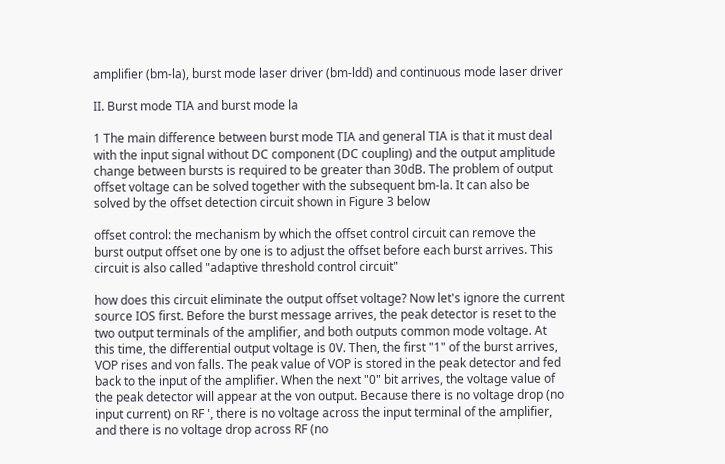amplifier (bm-la), burst mode laser driver (bm-ldd) and continuous mode laser driver

II. Burst mode TIA and burst mode la

1 The main difference between burst mode TIA and general TIA is that it must deal with the input signal without DC component (DC coupling) and the output amplitude change between bursts is required to be greater than 30dB. The problem of output offset voltage can be solved together with the subsequent bm-la. It can also be solved by the offset detection circuit shown in Figure 3 below

offset control: the mechanism by which the offset control circuit can remove the burst output offset one by one is to adjust the offset before each burst arrives. This circuit is also called "adaptive threshold control circuit"

how does this circuit eliminate the output offset voltage? Now let's ignore the current source IOS first. Before the burst message arrives, the peak detector is reset to the two output terminals of the amplifier, and both outputs common mode voltage. At this time, the differential output voltage is 0V. Then, the first "1" of the burst arrives, VOP rises and von falls. The peak value of VOP is stored in the peak detector and fed back to the input of the amplifier. When the next "0" bit arrives, the voltage value of the peak detector will appear at the von output. Because there is no voltage drop (no input current) on RF ', there is no voltage across the input terminal of the amplifier, and there is no voltage drop across RF (no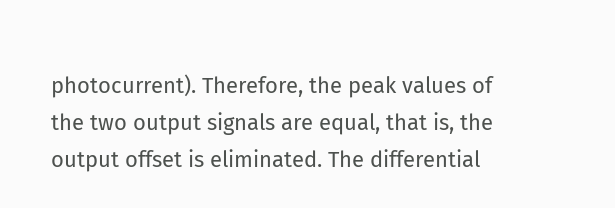photocurrent). Therefore, the peak values of the two output signals are equal, that is, the output offset is eliminated. The differential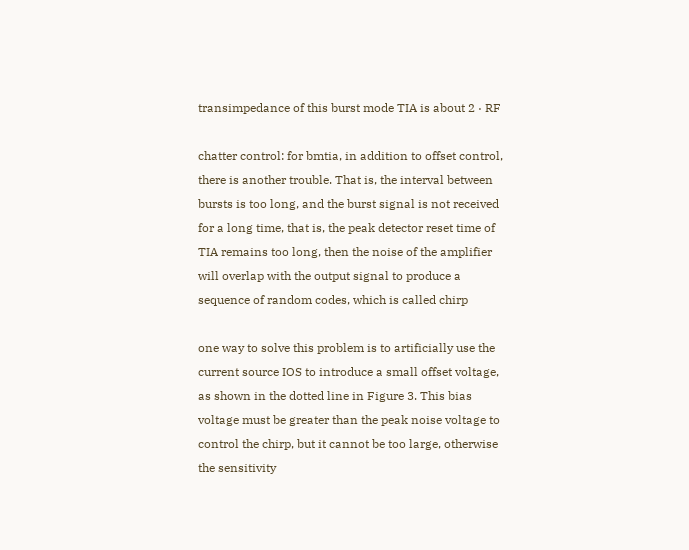transimpedance of this burst mode TIA is about 2 · RF

chatter control: for bmtia, in addition to offset control, there is another trouble. That is, the interval between bursts is too long, and the burst signal is not received for a long time, that is, the peak detector reset time of TIA remains too long, then the noise of the amplifier will overlap with the output signal to produce a sequence of random codes, which is called chirp

one way to solve this problem is to artificially use the current source IOS to introduce a small offset voltage, as shown in the dotted line in Figure 3. This bias voltage must be greater than the peak noise voltage to control the chirp, but it cannot be too large, otherwise the sensitivity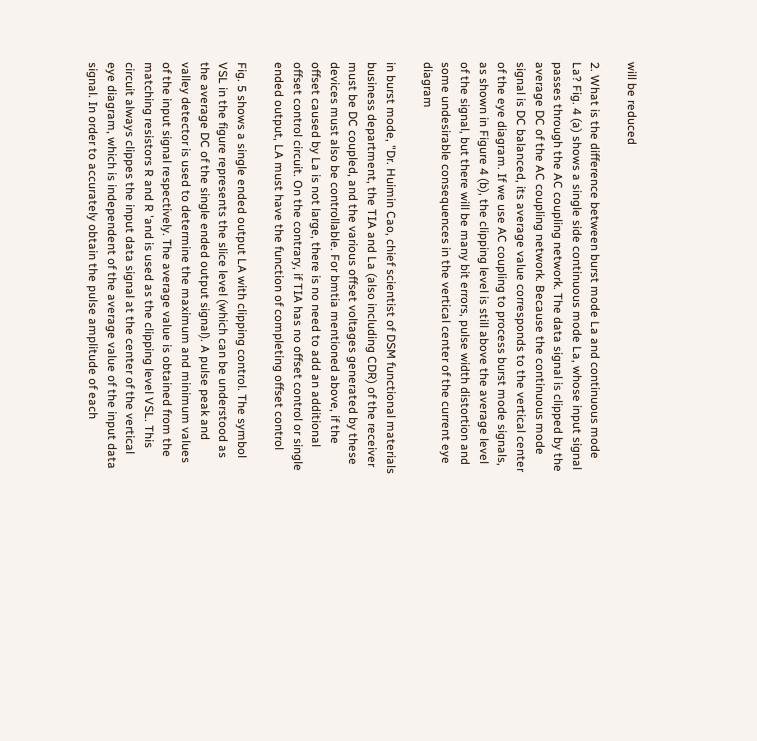will be reduced

2. What is the difference between burst mode La and continuous mode La? Fig. 4 (a) shows a single side continuous mode La, whose input signal passes through the AC coupling network. The data signal is clipped by the average DC of the AC coupling network. Because the continuous mode signal is DC balanced, its average value corresponds to the vertical center of the eye diagram. If we use AC coupling to process burst mode signals, as shown in Figure 4 (b), the clipping level is still above the average level of the signal, but there will be many bit errors, pulse width distortion and some undesirable consequences in the vertical center of the current eye diagram

in burst mode, "Dr. Huimin Cao, chief scientist of DSM functional materials business department, the TIA and La (also including CDR) of the receiver must be DC coupled, and the various offset voltages generated by these devices must also be controllable. For bmtia mentioned above, if the offset caused by La is not large, there is no need to add an additional offset control circuit. On the contrary, if TIA has no offset control or single ended output, LA must have the function of completing offset control

Fig. 5 shows a single ended output LA with clipping control. The symbol VSL in the figure represents the slice level (which can be understood as the average DC of the single ended output signal). A pulse peak and valley detector is used to determine the maximum and minimum values of the input signal respectively. The average value is obtained from the matching resistors R and R 'and is used as the clipping level VSL. This circuit always clippes the input data signal at the center of the vertical eye diagram, which is independent of the average value of the input data signal. In order to accurately obtain the pulse amplitude of each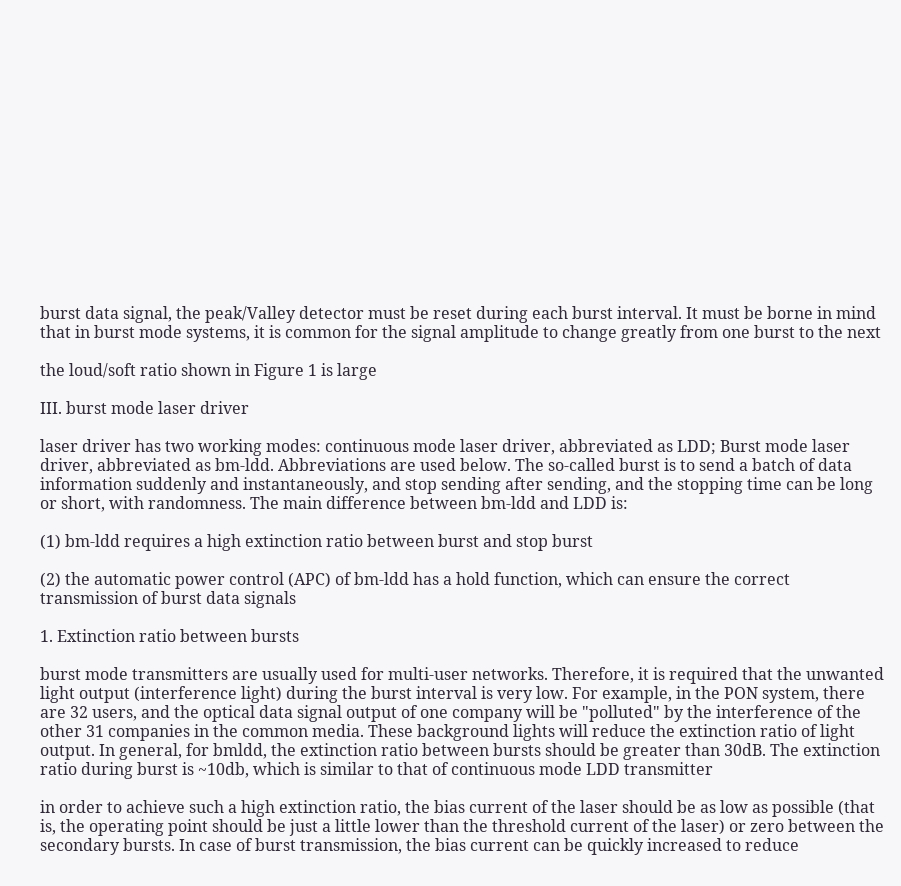burst data signal, the peak/Valley detector must be reset during each burst interval. It must be borne in mind that in burst mode systems, it is common for the signal amplitude to change greatly from one burst to the next

the loud/soft ratio shown in Figure 1 is large

III. burst mode laser driver

laser driver has two working modes: continuous mode laser driver, abbreviated as LDD; Burst mode laser driver, abbreviated as bm-ldd. Abbreviations are used below. The so-called burst is to send a batch of data information suddenly and instantaneously, and stop sending after sending, and the stopping time can be long or short, with randomness. The main difference between bm-ldd and LDD is:

(1) bm-ldd requires a high extinction ratio between burst and stop burst

(2) the automatic power control (APC) of bm-ldd has a hold function, which can ensure the correct transmission of burst data signals

1. Extinction ratio between bursts

burst mode transmitters are usually used for multi-user networks. Therefore, it is required that the unwanted light output (interference light) during the burst interval is very low. For example, in the PON system, there are 32 users, and the optical data signal output of one company will be "polluted" by the interference of the other 31 companies in the common media. These background lights will reduce the extinction ratio of light output. In general, for bmldd, the extinction ratio between bursts should be greater than 30dB. The extinction ratio during burst is ~10db, which is similar to that of continuous mode LDD transmitter

in order to achieve such a high extinction ratio, the bias current of the laser should be as low as possible (that is, the operating point should be just a little lower than the threshold current of the laser) or zero between the secondary bursts. In case of burst transmission, the bias current can be quickly increased to reduce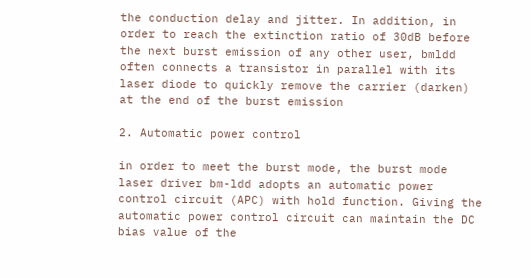the conduction delay and jitter. In addition, in order to reach the extinction ratio of 30dB before the next burst emission of any other user, bmldd often connects a transistor in parallel with its laser diode to quickly remove the carrier (darken) at the end of the burst emission

2. Automatic power control

in order to meet the burst mode, the burst mode laser driver bm-ldd adopts an automatic power control circuit (APC) with hold function. Giving the automatic power control circuit can maintain the DC bias value of the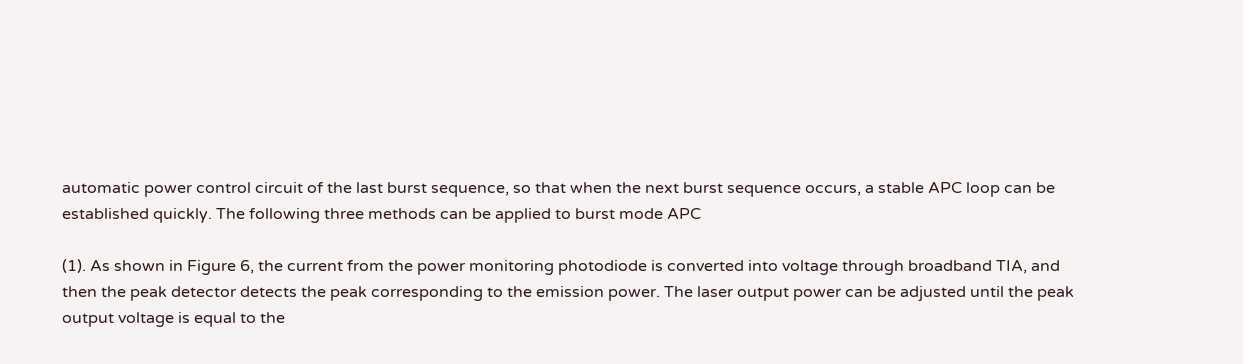automatic power control circuit of the last burst sequence, so that when the next burst sequence occurs, a stable APC loop can be established quickly. The following three methods can be applied to burst mode APC

(1). As shown in Figure 6, the current from the power monitoring photodiode is converted into voltage through broadband TIA, and then the peak detector detects the peak corresponding to the emission power. The laser output power can be adjusted until the peak output voltage is equal to the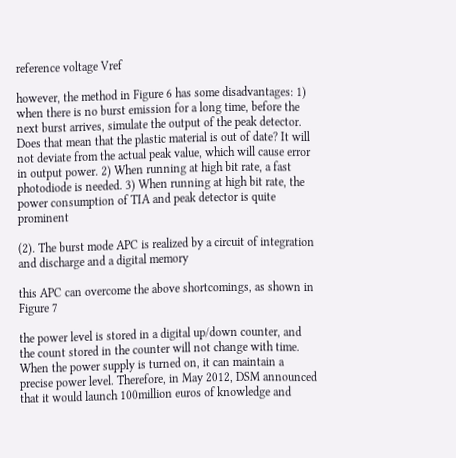reference voltage Vref

however, the method in Figure 6 has some disadvantages: 1) when there is no burst emission for a long time, before the next burst arrives, simulate the output of the peak detector. Does that mean that the plastic material is out of date? It will not deviate from the actual peak value, which will cause error in output power. 2) When running at high bit rate, a fast photodiode is needed. 3) When running at high bit rate, the power consumption of TIA and peak detector is quite prominent

(2). The burst mode APC is realized by a circuit of integration and discharge and a digital memory

this APC can overcome the above shortcomings, as shown in Figure 7

the power level is stored in a digital up/down counter, and the count stored in the counter will not change with time. When the power supply is turned on, it can maintain a precise power level. Therefore, in May 2012, DSM announced that it would launch 100million euros of knowledge and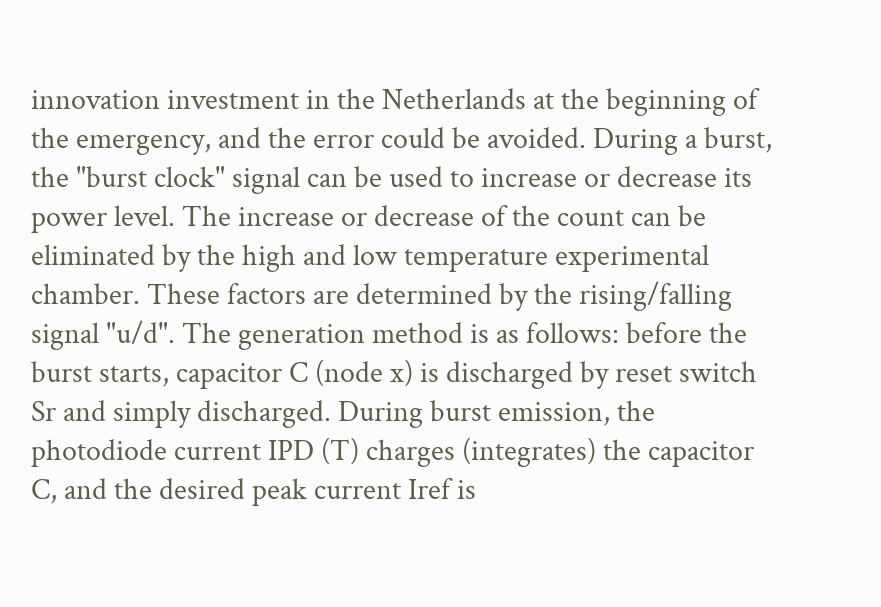innovation investment in the Netherlands at the beginning of the emergency, and the error could be avoided. During a burst, the "burst clock" signal can be used to increase or decrease its power level. The increase or decrease of the count can be eliminated by the high and low temperature experimental chamber. These factors are determined by the rising/falling signal "u/d". The generation method is as follows: before the burst starts, capacitor C (node x) is discharged by reset switch Sr and simply discharged. During burst emission, the photodiode current IPD (T) charges (integrates) the capacitor C, and the desired peak current Iref is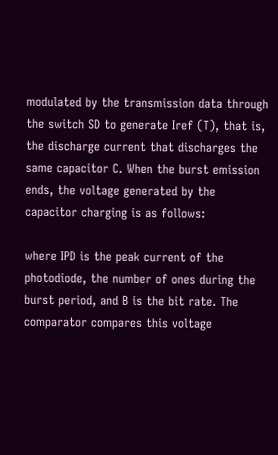modulated by the transmission data through the switch SD to generate Iref (T), that is, the discharge current that discharges the same capacitor C. When the burst emission ends, the voltage generated by the capacitor charging is as follows:

where IPD is the peak current of the photodiode, the number of ones during the burst period, and B is the bit rate. The comparator compares this voltage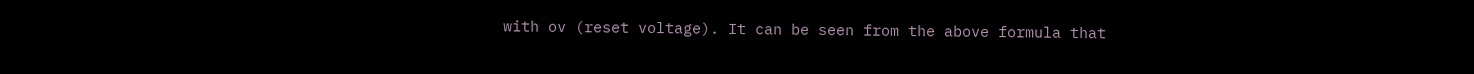with ov (reset voltage). It can be seen from the above formula that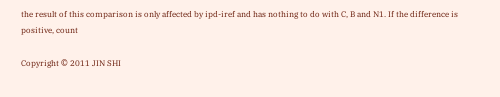the result of this comparison is only affected by ipd-iref and has nothing to do with C, B and N1. If the difference is positive, count

Copyright © 2011 JIN SHI